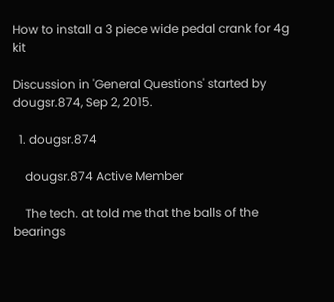How to install a 3 piece wide pedal crank for 4g kit

Discussion in 'General Questions' started by dougsr.874, Sep 2, 2015.

  1. dougsr.874

    dougsr.874 Active Member

    The tech. at told me that the balls of the bearings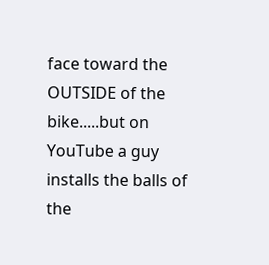face toward the OUTSIDE of the bike.....but on YouTube a guy installs the balls of the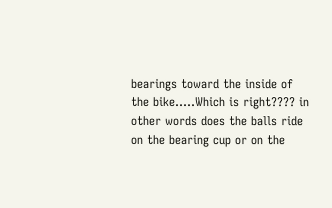bearings toward the inside of the bike.....Which is right???? in other words does the balls ride on the bearing cup or on the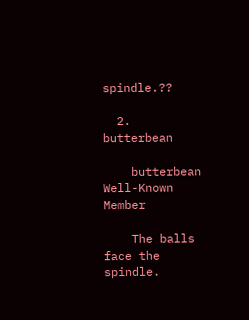spindle.??

  2. butterbean

    butterbean Well-Known Member

    The balls face the spindle.